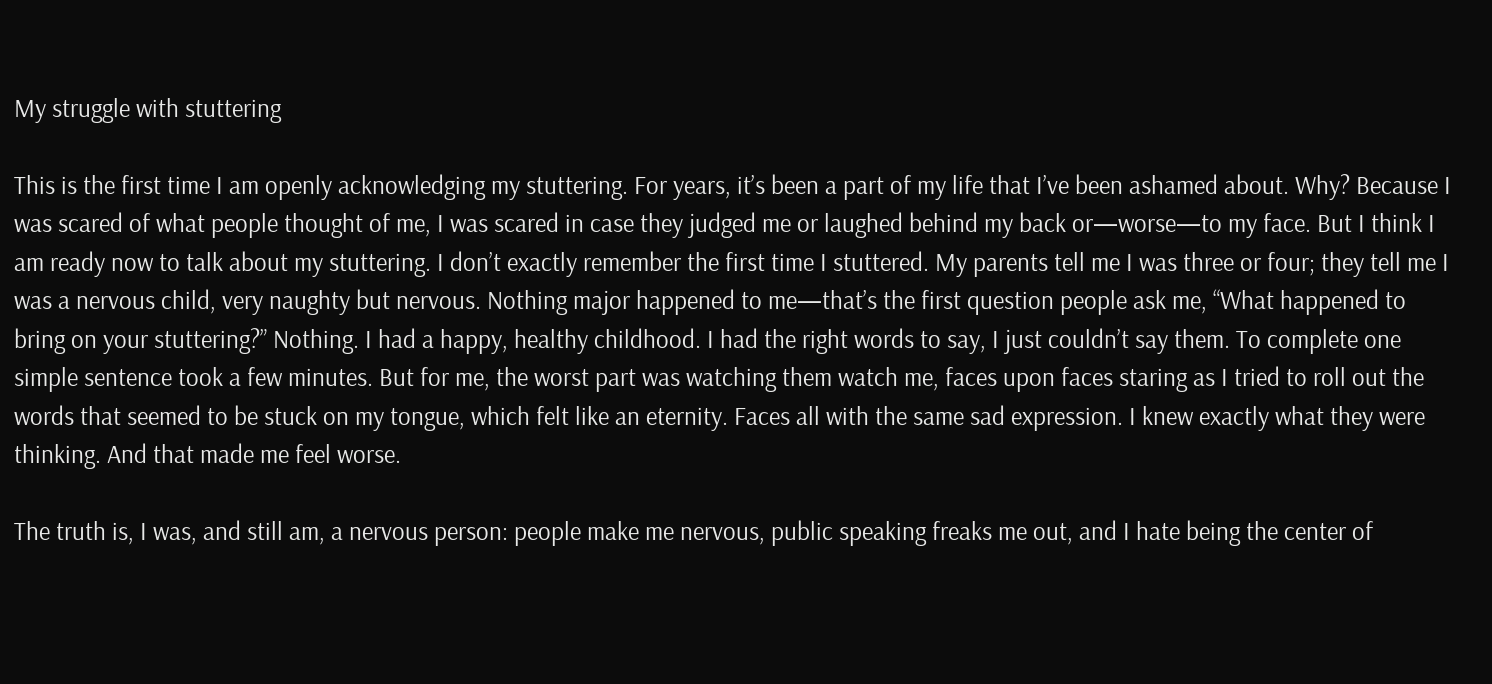My struggle with stuttering

This is the first time I am openly acknowledging my stuttering. For years, it’s been a part of my life that I’ve been ashamed about. Why? Because I was scared of what people thought of me, I was scared in case they judged me or laughed behind my back or—worse—to my face. But I think I am ready now to talk about my stuttering. I don’t exactly remember the first time I stuttered. My parents tell me I was three or four; they tell me I was a nervous child, very naughty but nervous. Nothing major happened to me—that’s the first question people ask me, “What happened to bring on your stuttering?” Nothing. I had a happy, healthy childhood. I had the right words to say, I just couldn’t say them. To complete one simple sentence took a few minutes. But for me, the worst part was watching them watch me, faces upon faces staring as I tried to roll out the words that seemed to be stuck on my tongue, which felt like an eternity. Faces all with the same sad expression. I knew exactly what they were thinking. And that made me feel worse.

The truth is, I was, and still am, a nervous person: people make me nervous, public speaking freaks me out, and I hate being the center of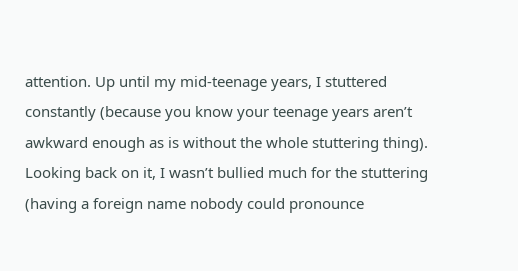attention. Up until my mid-teenage years, I stuttered constantly (because you know your teenage years aren’t awkward enough as is without the whole stuttering thing). Looking back on it, I wasn’t bullied much for the stuttering (having a foreign name nobody could pronounce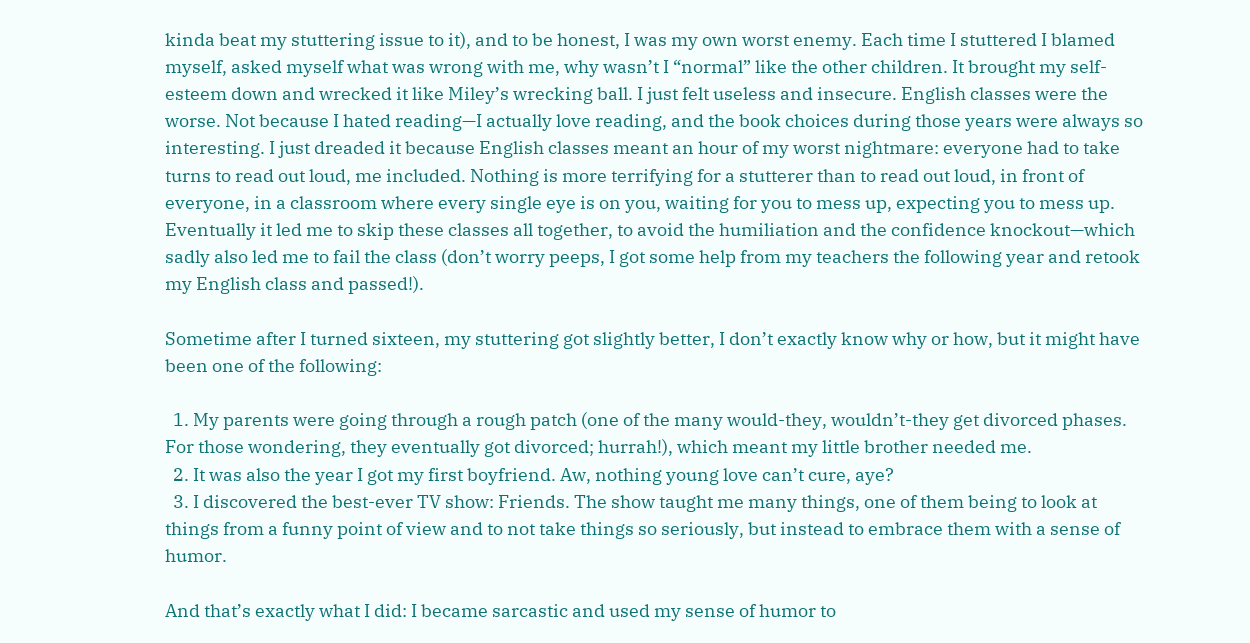kinda beat my stuttering issue to it), and to be honest, I was my own worst enemy. Each time I stuttered I blamed myself, asked myself what was wrong with me, why wasn’t I “normal” like the other children. It brought my self-esteem down and wrecked it like Miley’s wrecking ball. I just felt useless and insecure. English classes were the worse. Not because I hated reading—I actually love reading, and the book choices during those years were always so interesting. I just dreaded it because English classes meant an hour of my worst nightmare: everyone had to take turns to read out loud, me included. Nothing is more terrifying for a stutterer than to read out loud, in front of everyone, in a classroom where every single eye is on you, waiting for you to mess up, expecting you to mess up. Eventually it led me to skip these classes all together, to avoid the humiliation and the confidence knockout—which sadly also led me to fail the class (don’t worry peeps, I got some help from my teachers the following year and retook my English class and passed!).

Sometime after I turned sixteen, my stuttering got slightly better, I don’t exactly know why or how, but it might have been one of the following:

  1. My parents were going through a rough patch (one of the many would-they, wouldn’t-they get divorced phases. For those wondering, they eventually got divorced; hurrah!), which meant my little brother needed me.
  2. It was also the year I got my first boyfriend. Aw, nothing young love can’t cure, aye?
  3. I discovered the best-ever TV show: Friends. The show taught me many things, one of them being to look at things from a funny point of view and to not take things so seriously, but instead to embrace them with a sense of humor.

And that’s exactly what I did: I became sarcastic and used my sense of humor to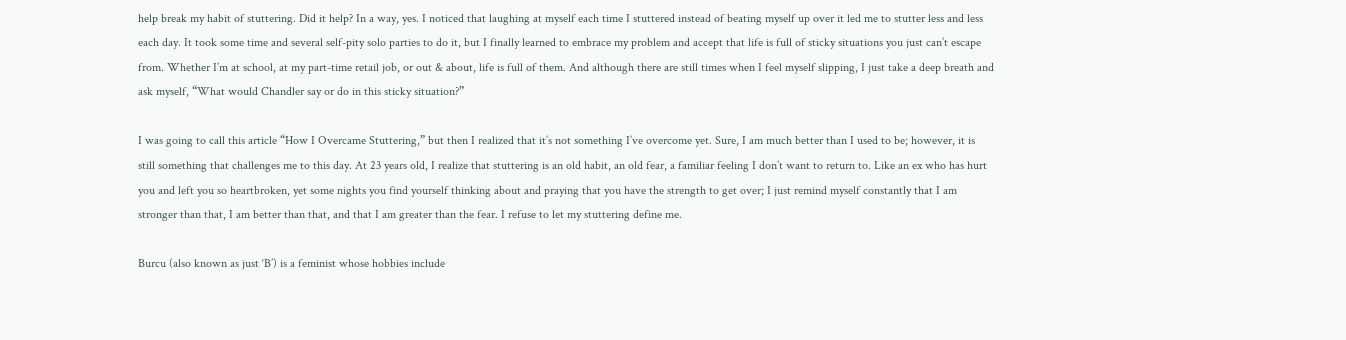help break my habit of stuttering. Did it help? In a way, yes. I noticed that laughing at myself each time I stuttered instead of beating myself up over it led me to stutter less and less each day. It took some time and several self-pity solo parties to do it, but I finally learned to embrace my problem and accept that life is full of sticky situations you just can’t escape from. Whether I’m at school, at my part-time retail job, or out & about, life is full of them. And although there are still times when I feel myself slipping, I just take a deep breath and ask myself, “What would Chandler say or do in this sticky situation?”

I was going to call this article “How I Overcame Stuttering,” but then I realized that it’s not something I’ve overcome yet. Sure, I am much better than I used to be; however, it is still something that challenges me to this day. At 23 years old, I realize that stuttering is an old habit, an old fear, a familiar feeling I don’t want to return to. Like an ex who has hurt you and left you so heartbroken, yet some nights you find yourself thinking about and praying that you have the strength to get over; I just remind myself constantly that I am stronger than that, I am better than that, and that I am greater than the fear. I refuse to let my stuttering define me.

Burcu (also known as just ‘B’) is a feminist whose hobbies include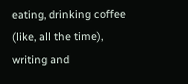eating, drinking coffee (like, all the time), writing and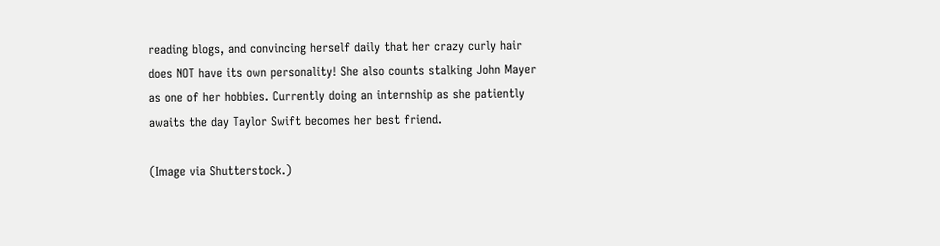reading blogs, and convincing herself daily that her crazy curly hair does NOT have its own personality! She also counts stalking John Mayer as one of her hobbies. Currently doing an internship as she patiently awaits the day Taylor Swift becomes her best friend.

(Image via Shutterstock.)